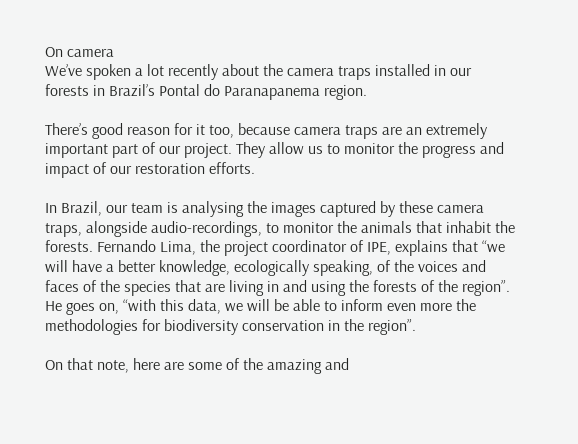On camera
We’ve spoken a lot recently about the camera traps installed in our forests in Brazil’s Pontal do Paranapanema region.

There’s good reason for it too, because camera traps are an extremely important part of our project. They allow us to monitor the progress and impact of our restoration efforts.

In Brazil, our team is analysing the images captured by these camera traps, alongside audio-recordings, to monitor the animals that inhabit the forests. Fernando Lima, the project coordinator of IPE, explains that “we will have a better knowledge, ecologically speaking, of the voices and faces of the species that are living in and using the forests of the region”. He goes on, “with this data, we will be able to inform even more the methodologies for biodiversity conservation in the region”.

On that note, here are some of the amazing and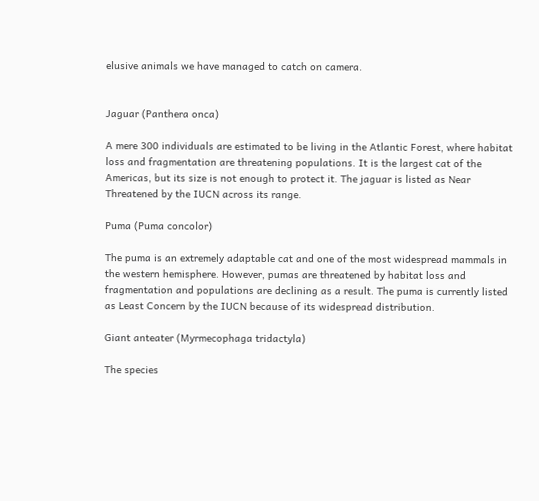elusive animals we have managed to catch on camera.


Jaguar (Panthera onca)

A mere 300 individuals are estimated to be living in the Atlantic Forest, where habitat loss and fragmentation are threatening populations. It is the largest cat of the Americas, but its size is not enough to protect it. The jaguar is listed as Near Threatened by the IUCN across its range.

Puma (Puma concolor)

The puma is an extremely adaptable cat and one of the most widespread mammals in the western hemisphere. However, pumas are threatened by habitat loss and fragmentation and populations are declining as a result. The puma is currently listed as Least Concern by the IUCN because of its widespread distribution.

Giant anteater (Myrmecophaga tridactyla)

The species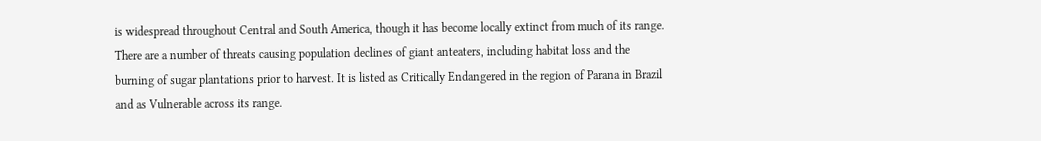is widespread throughout Central and South America, though it has become locally extinct from much of its range. There are a number of threats causing population declines of giant anteaters, including habitat loss and the burning of sugar plantations prior to harvest. It is listed as Critically Endangered in the region of Parana in Brazil and as Vulnerable across its range.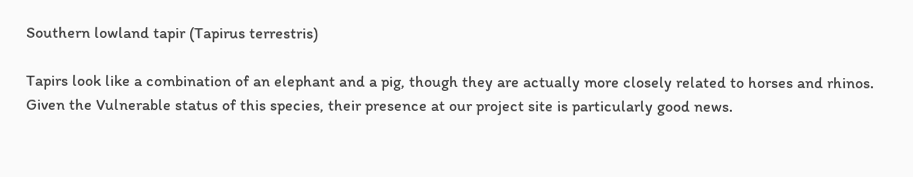Southern lowland tapir (Tapirus terrestris)

Tapirs look like a combination of an elephant and a pig, though they are actually more closely related to horses and rhinos. Given the Vulnerable status of this species, their presence at our project site is particularly good news.